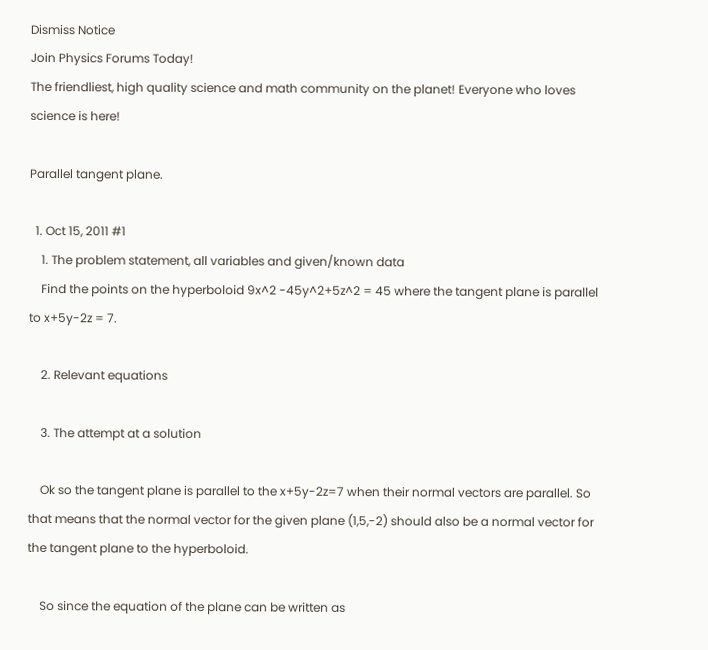Dismiss Notice
Join Physics Forums Today!
The friendliest, high quality science and math community on the planet! Everyone who loves science is here!

Parallel tangent plane.

  1. Oct 15, 2011 #1
    1. The problem statement, all variables and given/known data
    Find the points on the hyperboloid 9x^2 -45y^2+5z^2 = 45 where the tangent plane is parallel to x+5y-2z = 7.

    2. Relevant equations

    3. The attempt at a solution

    Ok so the tangent plane is parallel to the x+5y-2z=7 when their normal vectors are parallel. So that means that the normal vector for the given plane (1,5,-2) should also be a normal vector for the tangent plane to the hyperboloid.

    So since the equation of the plane can be written as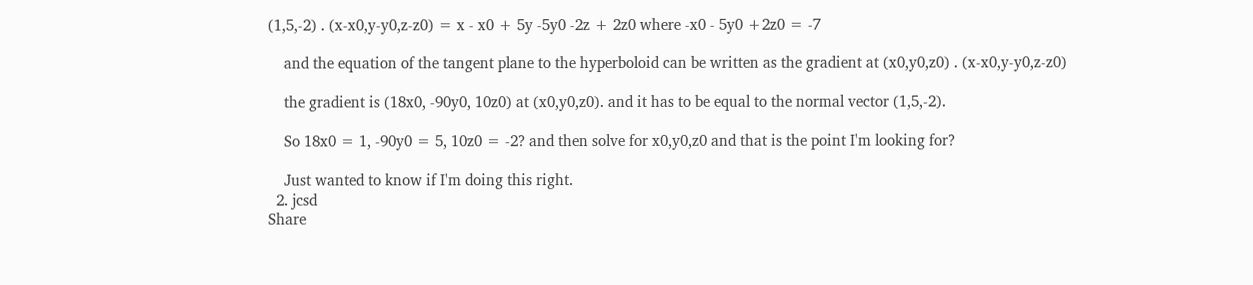(1,5,-2) . (x-x0,y-y0,z-z0) = x - x0 + 5y -5y0 -2z + 2z0 where -x0 - 5y0 +2z0 = -7

    and the equation of the tangent plane to the hyperboloid can be written as the gradient at (x0,y0,z0) . (x-x0,y-y0,z-z0)

    the gradient is (18x0, -90y0, 10z0) at (x0,y0,z0). and it has to be equal to the normal vector (1,5,-2).

    So 18x0 = 1, -90y0 = 5, 10z0 = -2? and then solve for x0,y0,z0 and that is the point I'm looking for?

    Just wanted to know if I'm doing this right.
  2. jcsd
Share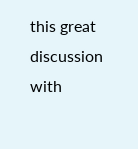this great discussion with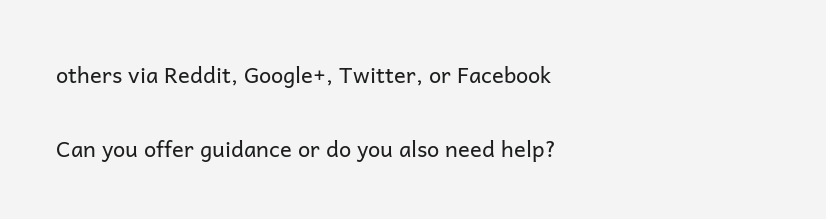others via Reddit, Google+, Twitter, or Facebook

Can you offer guidance or do you also need help?